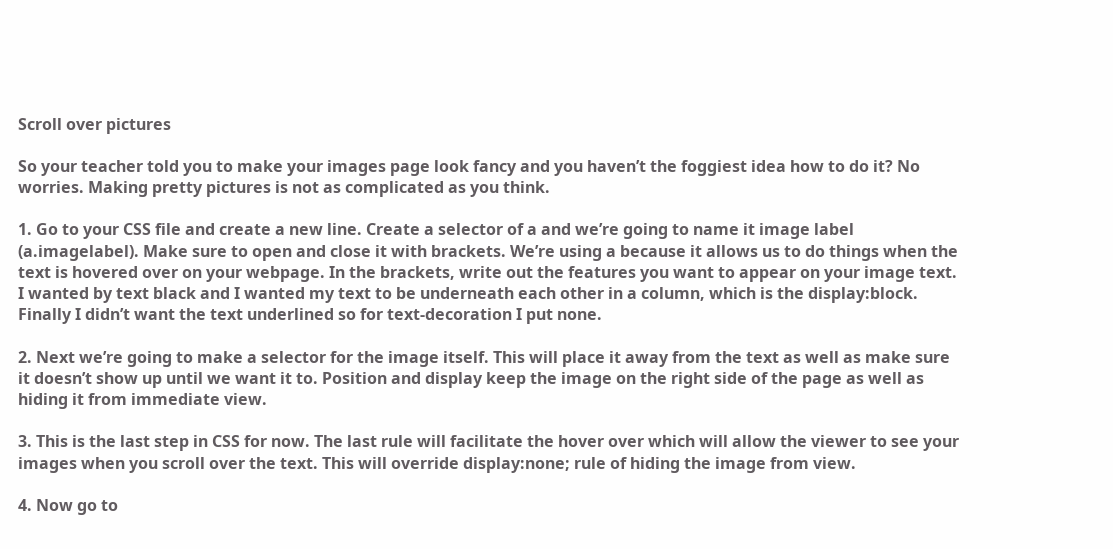Scroll over pictures

So your teacher told you to make your images page look fancy and you haven’t the foggiest idea how to do it? No worries. Making pretty pictures is not as complicated as you think.

1. Go to your CSS file and create a new line. Create a selector of a and we’re going to name it image label (a.imagelabel). Make sure to open and close it with brackets. We’re using a because it allows us to do things when the text is hovered over on your webpage. In the brackets, write out the features you want to appear on your image text. I wanted by text black and I wanted my text to be underneath each other in a column, which is the display:block. Finally I didn’t want the text underlined so for text-decoration I put none.

2. Next we’re going to make a selector for the image itself. This will place it away from the text as well as make sure it doesn’t show up until we want it to. Position and display keep the image on the right side of the page as well as hiding it from immediate view.

3. This is the last step in CSS for now. The last rule will facilitate the hover over which will allow the viewer to see your images when you scroll over the text. This will override display:none; rule of hiding the image from view.

4. Now go to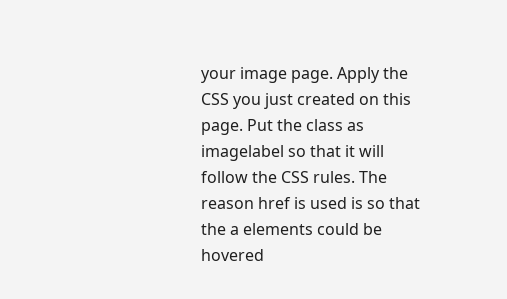your image page. Apply the CSS you just created on this page. Put the class as imagelabel so that it will follow the CSS rules. The reason href is used is so that the a elements could be hovered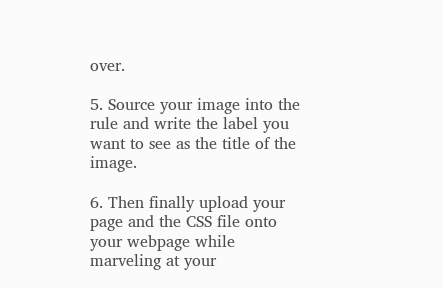over.

5. Source your image into the rule and write the label you want to see as the title of the image.

6. Then finally upload your page and the CSS file onto your webpage while marveling at your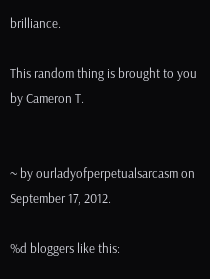brilliance.

This random thing is brought to you by Cameron T.


~ by ourladyofperpetualsarcasm on September 17, 2012.

%d bloggers like this: